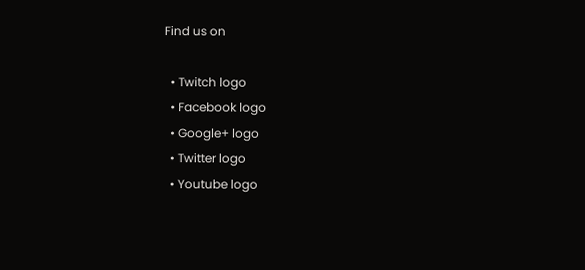Find us on

  • Twitch logo
  • Facebook logo
  • Google+ logo
  • Twitter logo
  • Youtube logo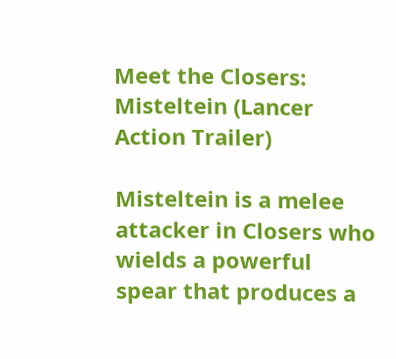Meet the Closers: Misteltein (Lancer Action Trailer)

Misteltein is a melee attacker in Closers who wields a powerful spear that produces a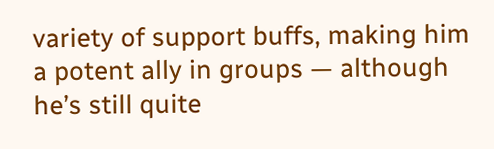variety of support buffs, making him a potent ally in groups — although he’s still quite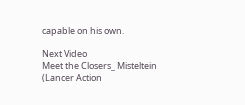capable on his own.

Next Video
Meet the Closers_ Misteltein (Lancer Action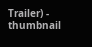Trailer) - thumbnail